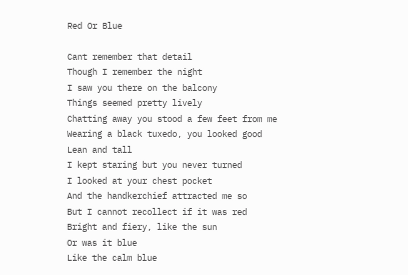Red Or Blue

Cant remember that detail
Though I remember the night
I saw you there on the balcony
Things seemed pretty lively
Chatting away you stood a few feet from me
Wearing a black tuxedo, you looked good
Lean and tall
I kept staring but you never turned
I looked at your chest pocket
And the handkerchief attracted me so
But I cannot recollect if it was red
Bright and fiery, like the sun
Or was it blue
Like the calm blue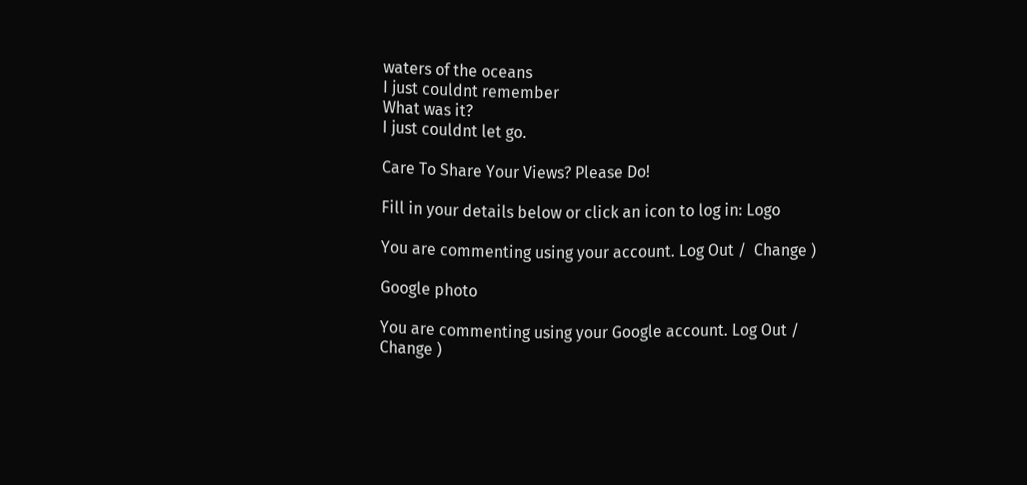waters of the oceans
I just couldnt remember
What was it?
I just couldnt let go.

Care To Share Your Views? Please Do!

Fill in your details below or click an icon to log in: Logo

You are commenting using your account. Log Out /  Change )

Google photo

You are commenting using your Google account. Log Out /  Change )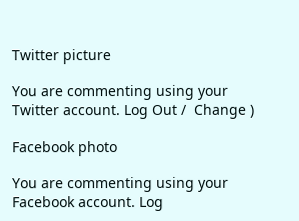Twitter picture

You are commenting using your Twitter account. Log Out /  Change )

Facebook photo

You are commenting using your Facebook account. Log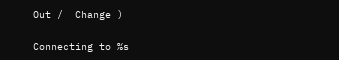Out /  Change )

Connecting to %s